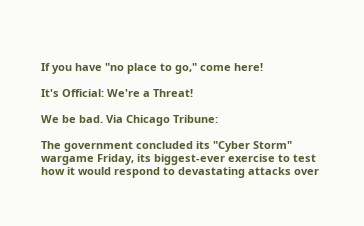If you have "no place to go," come here!

It's Official: We're a Threat!

We be bad. Via Chicago Tribune:

The government concluded its "Cyber Storm" wargame Friday, its biggest-ever exercise to test how it would respond to devastating attacks over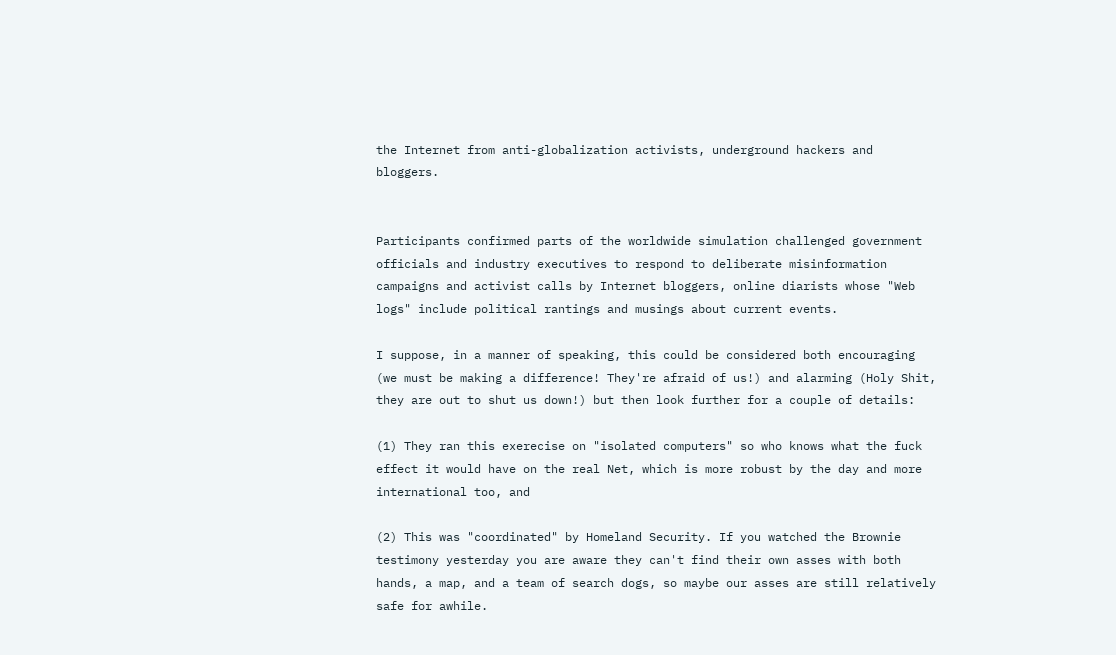the Internet from anti-globalization activists, underground hackers and bloggers.


Participants confirmed parts of the worldwide simulation challenged government officials and industry executives to respond to deliberate misinformation campaigns and activist calls by Internet bloggers, online diarists whose "Web logs" include political rantings and musings about current events.

I suppose, in a manner of speaking, this could be considered both encouraging (we must be making a difference! They're afraid of us!) and alarming (Holy Shit, they are out to shut us down!) but then look further for a couple of details:

(1) They ran this exerecise on "isolated computers" so who knows what the fuck effect it would have on the real Net, which is more robust by the day and more international too, and

(2) This was "coordinated" by Homeland Security. If you watched the Brownie testimony yesterday you are aware they can't find their own asses with both hands, a map, and a team of search dogs, so maybe our asses are still relatively safe for awhile.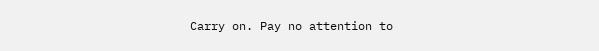Carry on. Pay no attention to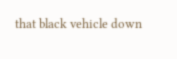that black vehicle down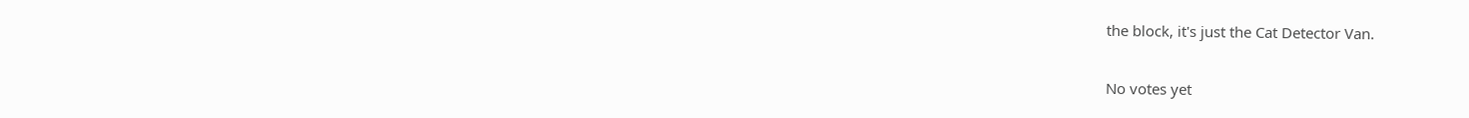the block, it's just the Cat Detector Van.

No votes yet